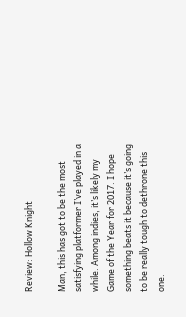Review: Hollow Knight

Man, this has got to be the most satisfying platformer I’ve played in a while. Among indies, it’s likely my Game of the Year for 2017. I hope something beats it because it’s going to be really tough to dethrone this one.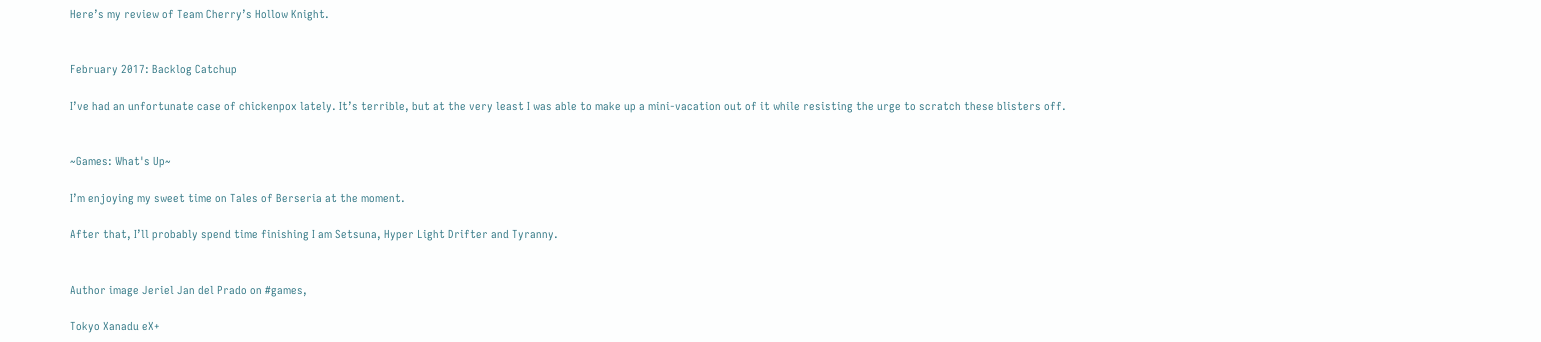Here’s my review of Team Cherry’s Hollow Knight.


February 2017: Backlog Catchup

I’ve had an unfortunate case of chickenpox lately. It’s terrible, but at the very least I was able to make up a mini-vacation out of it while resisting the urge to scratch these blisters off.


~Games: What's Up~

I’m enjoying my sweet time on Tales of Berseria at the moment.

After that, I’ll probably spend time finishing I am Setsuna, Hyper Light Drifter and Tyranny.


Author image Jeriel Jan del Prado on #games,

Tokyo Xanadu eX+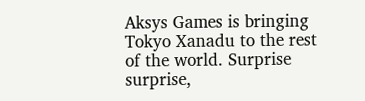Aksys Games is bringing Tokyo Xanadu to the rest of the world. Surprise surprise,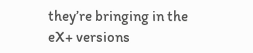they’re bringing in the eX+ versions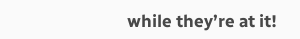while they’re at it!